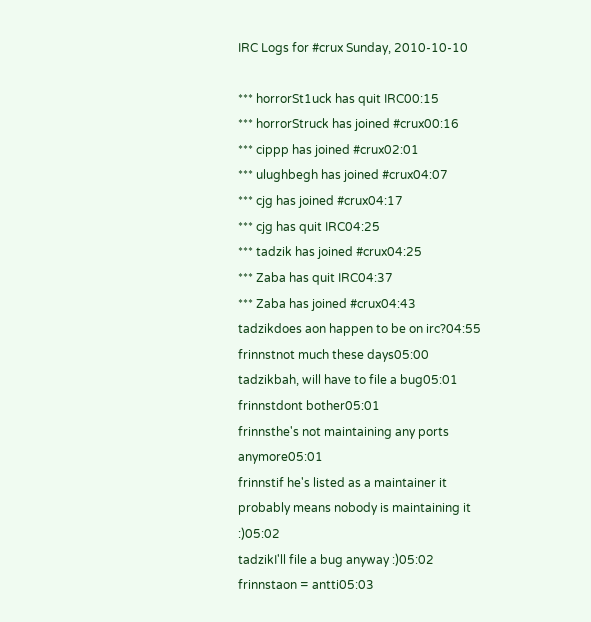IRC Logs for #crux Sunday, 2010-10-10

*** horrorSt1uck has quit IRC00:15
*** horrorStruck has joined #crux00:16
*** cippp has joined #crux02:01
*** ulughbegh has joined #crux04:07
*** cjg has joined #crux04:17
*** cjg has quit IRC04:25
*** tadzik has joined #crux04:25
*** Zaba has quit IRC04:37
*** Zaba has joined #crux04:43
tadzikdoes aon happen to be on irc?04:55
frinnstnot much these days05:00
tadzikbah, will have to file a bug05:01
frinnstdont bother05:01
frinnsthe's not maintaining any ports anymore05:01
frinnstif he's listed as a maintainer it probably means nobody is maintaining it :)05:02
tadzikI'll file a bug anyway :)05:02
frinnstaon = antti05:03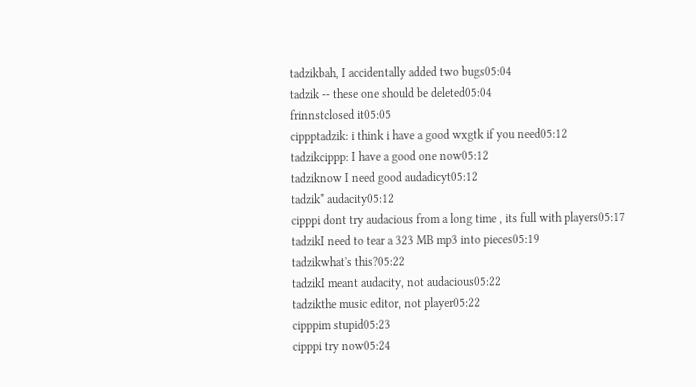tadzikbah, I accidentally added two bugs05:04
tadzik -- these one should be deleted05:04
frinnstclosed it05:05
cippptadzik: i think i have a good wxgtk if you need05:12
tadzikcippp: I have a good one now05:12
tadziknow I need good audadicyt05:12
tadzik* audacity05:12
cipppi dont try audacious from a long time , its full with players05:17
tadzikI need to tear a 323 MB mp3 into pieces05:19
tadzikwhat's this?05:22
tadzikI meant audacity, not audacious05:22
tadzikthe music editor, not player05:22
cipppim stupid05:23
cipppi try now05:24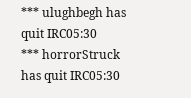*** ulughbegh has quit IRC05:30
*** horrorStruck has quit IRC05:30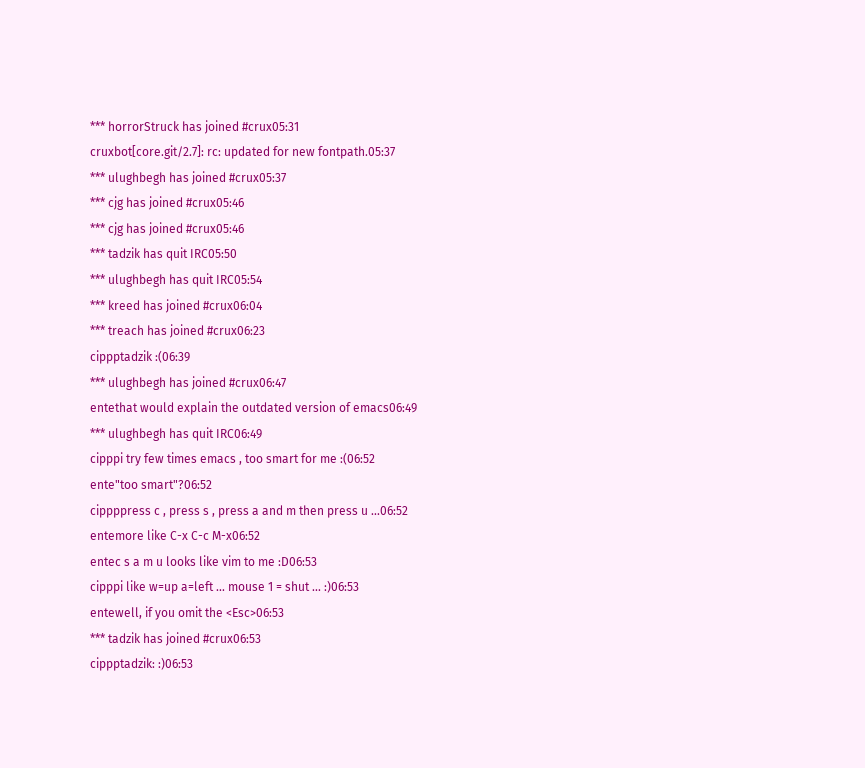*** horrorStruck has joined #crux05:31
cruxbot[core.git/2.7]: rc: updated for new fontpath.05:37
*** ulughbegh has joined #crux05:37
*** cjg has joined #crux05:46
*** cjg has joined #crux05:46
*** tadzik has quit IRC05:50
*** ulughbegh has quit IRC05:54
*** kreed has joined #crux06:04
*** treach has joined #crux06:23
cippptadzik :(06:39
*** ulughbegh has joined #crux06:47
entethat would explain the outdated version of emacs06:49
*** ulughbegh has quit IRC06:49
cipppi try few times emacs , too smart for me :(06:52
ente"too smart"?06:52
cippppress c , press s , press a and m then press u ...06:52
entemore like C-x C-c M-x06:52
entec s a m u looks like vim to me :D06:53
cipppi like w=up a=left ... mouse 1 = shut ... :)06:53
entewell, if you omit the <Esc>06:53
*** tadzik has joined #crux06:53
cippptadzik: :)06:53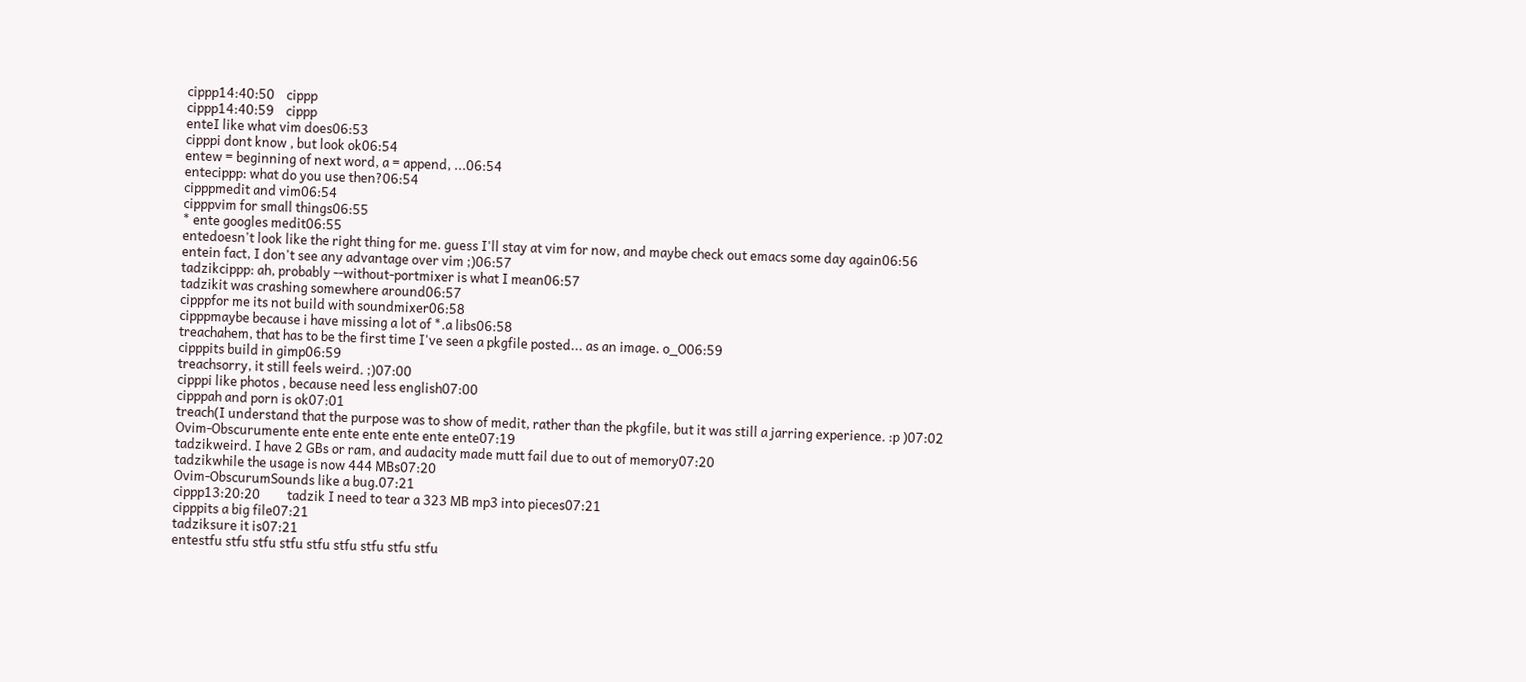cippp14:40:50    cippp
cippp14:40:59    cippp
enteI like what vim does06:53
cipppi dont know , but look ok06:54
entew = beginning of next word, a = append, ...06:54
entecippp: what do you use then?06:54
cipppmedit and vim06:54
cipppvim for small things06:55
* ente googles medit06:55
entedoesn't look like the right thing for me. guess I'll stay at vim for now, and maybe check out emacs some day again06:56
entein fact, I don't see any advantage over vim ;)06:57
tadzikcippp: ah, probably --without-portmixer is what I mean06:57
tadzikit was crashing somewhere around06:57
cipppfor me its not build with soundmixer06:58
cipppmaybe because i have missing a lot of *.a libs06:58
treachahem, that has to be the first time I've seen a pkgfile posted... as an image. o_O06:59
cipppits build in gimp06:59
treachsorry, it still feels weird. ;)07:00
cipppi like photos , because need less english07:00
cipppah and porn is ok07:01
treach(I understand that the purpose was to show of medit, rather than the pkgfile, but it was still a jarring experience. :p )07:02
Ovim-Obscurumente ente ente ente ente ente ente07:19
tadzikweird. I have 2 GBs or ram, and audacity made mutt fail due to out of memory07:20
tadzikwhile the usage is now 444 MBs07:20
Ovim-ObscurumSounds like a bug.07:21
cippp13:20:20         tadzik I need to tear a 323 MB mp3 into pieces07:21
cipppits a big file07:21
tadziksure it is07:21
entestfu stfu stfu stfu stfu stfu stfu stfu stfu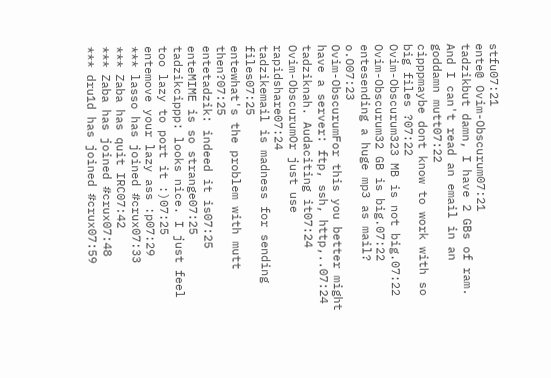stfu07:21
ente@ Ovim-Obscurum07:21
tadzikbut damn, I have 2 GBs of ram. And I can't read an email in an goddamn mutt07:22
cipppmaybe dont know to work with so big files ?07:22
Ovim-Obscurum323 MB is not big.07:22
Ovim-Obscurum32 GB is big.07:22
entesending a huge mp3 as mail? o.O07:23
Ovim-ObscurumFor this you better might have a server: ftp, ssh, http,..07:24
tadziknah. Audaciting it07:24
Ovim-ObscurumOr just use rapidshare07:24
tadzikemail is madness for sending files07:25
entewhat's the problem with mutt then?07:25
entetadzik: indeed it is07:25
enteMIME is so strange07:25
tadzikcippp: looks nice. I just feel too lazy to port it :)07:25
entemove your lazy ass :p07:29
*** lasso has joined #crux07:33
*** Zaba has quit IRC07:42
*** Zaba has joined #crux07:48
*** dru1d has joined #crux07:59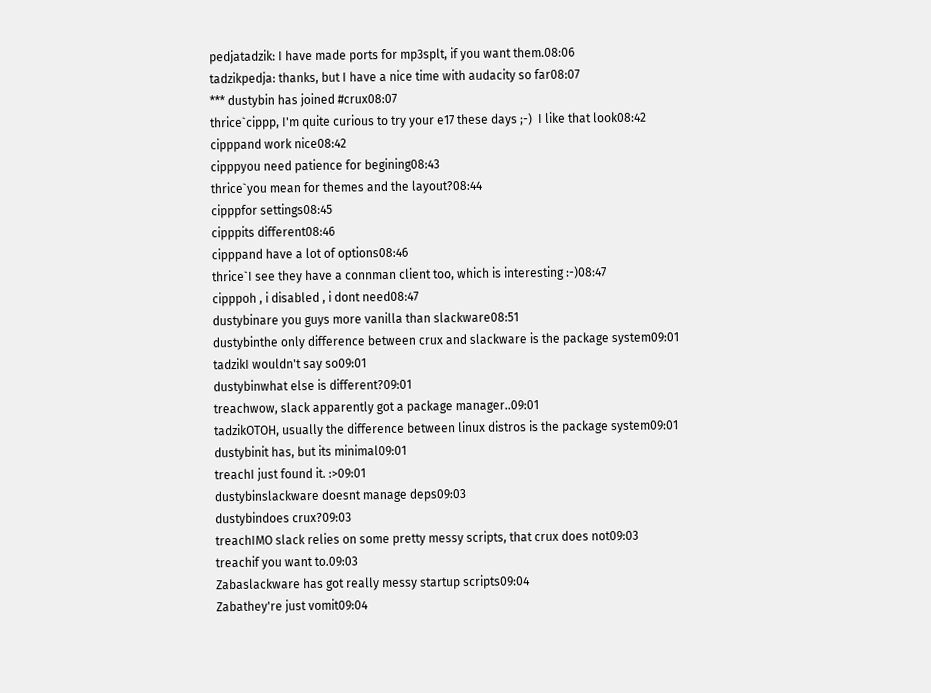pedjatadzik: I have made ports for mp3splt, if you want them.08:06
tadzikpedja: thanks, but I have a nice time with audacity so far08:07
*** dustybin has joined #crux08:07
thrice`cippp, I'm quite curious to try your e17 these days ;-)  I like that look08:42
cipppand work nice08:42
cipppyou need patience for begining08:43
thrice`you mean for themes and the layout?08:44
cipppfor settings08:45
cipppits different08:46
cipppand have a lot of options08:46
thrice`I see they have a connman client too, which is interesting :-)08:47
cipppoh , i disabled , i dont need08:47
dustybinare you guys more vanilla than slackware08:51
dustybinthe only difference between crux and slackware is the package system09:01
tadzikI wouldn't say so09:01
dustybinwhat else is different?09:01
treachwow, slack apparently got a package manager..09:01
tadzikOTOH, usually the difference between linux distros is the package system09:01
dustybinit has, but its minimal09:01
treachI just found it. :>09:01
dustybinslackware doesnt manage deps09:03
dustybindoes crux?09:03
treachIMO slack relies on some pretty messy scripts, that crux does not09:03
treachif you want to.09:03
Zabaslackware has got really messy startup scripts09:04
Zabathey're just vomit09:04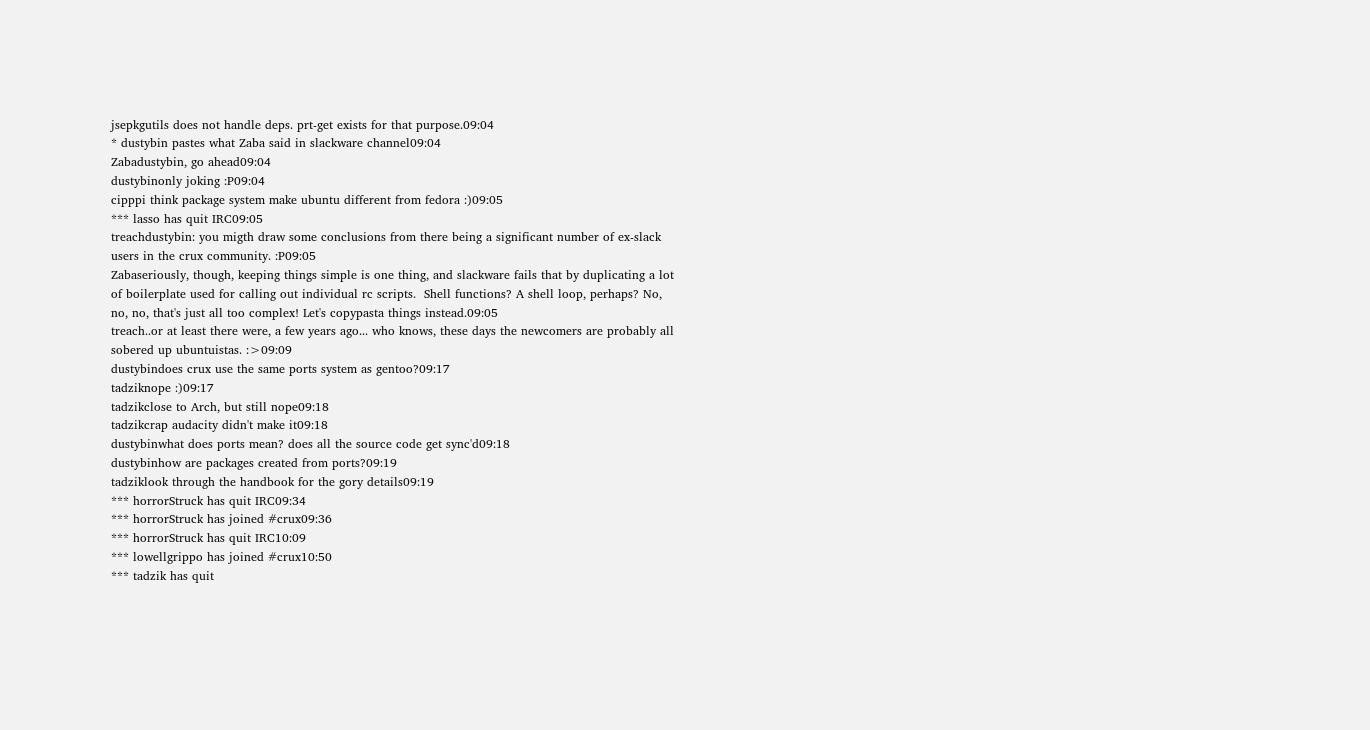jsepkgutils does not handle deps. prt-get exists for that purpose.09:04
* dustybin pastes what Zaba said in slackware channel09:04
Zabadustybin, go ahead09:04
dustybinonly joking :P09:04
cipppi think package system make ubuntu different from fedora :)09:05
*** lasso has quit IRC09:05
treachdustybin: you migth draw some conclusions from there being a significant number of ex-slack users in the crux community. :P09:05
Zabaseriously, though, keeping things simple is one thing, and slackware fails that by duplicating a lot of boilerplate used for calling out individual rc scripts.  Shell functions? A shell loop, perhaps? No, no, no, that's just all too complex! Let's copypasta things instead.09:05
treach..or at least there were, a few years ago... who knows, these days the newcomers are probably all sobered up ubuntuistas. :>09:09
dustybindoes crux use the same ports system as gentoo?09:17
tadziknope :)09:17
tadzikclose to Arch, but still nope09:18
tadzikcrap audacity didn't make it09:18
dustybinwhat does ports mean? does all the source code get sync'd09:18
dustybinhow are packages created from ports?09:19
tadziklook through the handbook for the gory details09:19
*** horrorStruck has quit IRC09:34
*** horrorStruck has joined #crux09:36
*** horrorStruck has quit IRC10:09
*** lowellgrippo has joined #crux10:50
*** tadzik has quit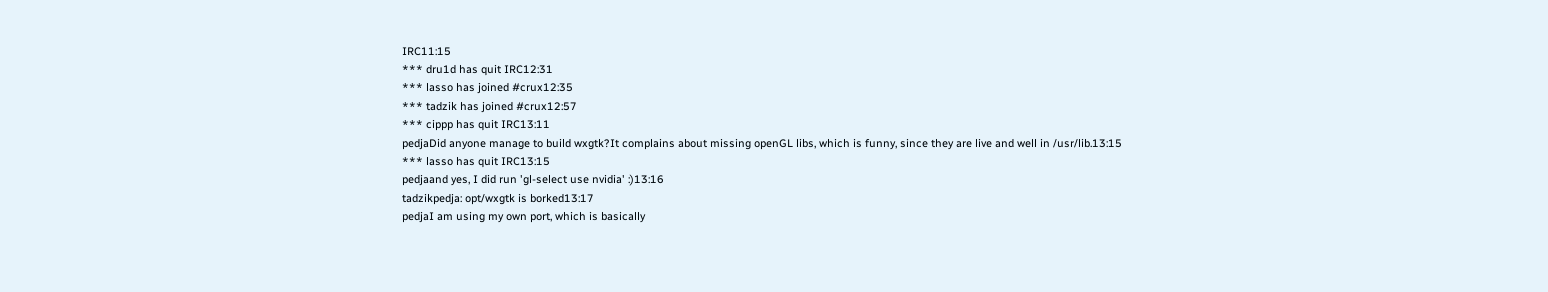IRC11:15
*** dru1d has quit IRC12:31
*** lasso has joined #crux12:35
*** tadzik has joined #crux12:57
*** cippp has quit IRC13:11
pedjaDid anyone manage to build wxgtk?It complains about missing openGL libs, which is funny, since they are live and well in /usr/lib.13:15
*** lasso has quit IRC13:15
pedjaand yes, I did run 'gl-select use nvidia' :)13:16
tadzikpedja: opt/wxgtk is borked13:17
pedjaI am using my own port, which is basically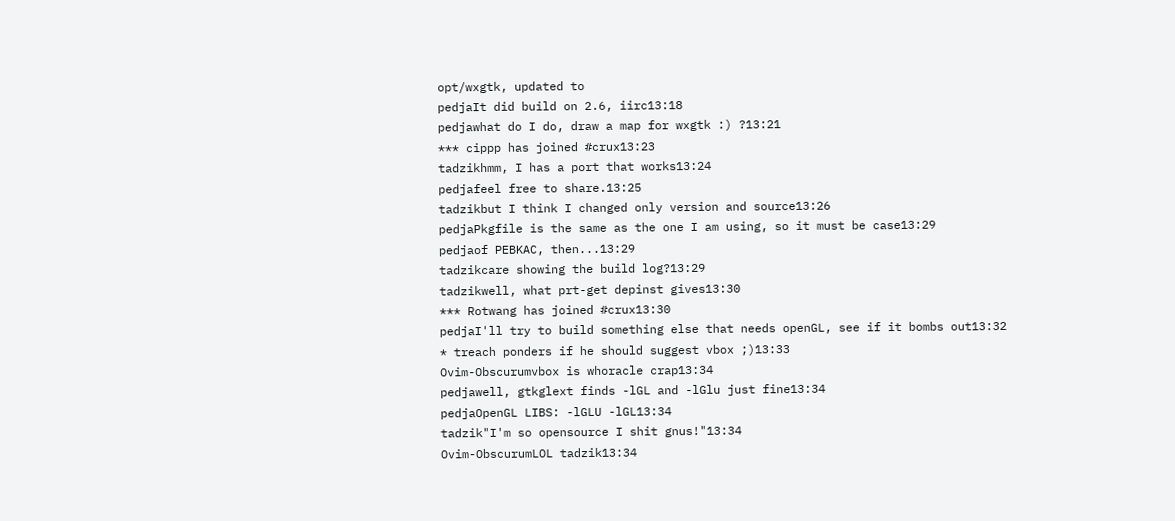opt/wxgtk, updated to
pedjaIt did build on 2.6, iirc13:18
pedjawhat do I do, draw a map for wxgtk :) ?13:21
*** cippp has joined #crux13:23
tadzikhmm, I has a port that works13:24
pedjafeel free to share.13:25
tadzikbut I think I changed only version and source13:26
pedjaPkgfile is the same as the one I am using, so it must be case13:29
pedjaof PEBKAC, then...13:29
tadzikcare showing the build log?13:29
tadzikwell, what prt-get depinst gives13:30
*** Rotwang has joined #crux13:30
pedjaI'll try to build something else that needs openGL, see if it bombs out13:32
* treach ponders if he should suggest vbox ;)13:33
Ovim-Obscurumvbox is whoracle crap13:34
pedjawell, gtkglext finds -lGL and -lGlu just fine13:34
pedjaOpenGL LIBS: -lGLU -lGL13:34
tadzik"I'm so opensource I shit gnus!"13:34
Ovim-ObscurumLOL tadzik13:34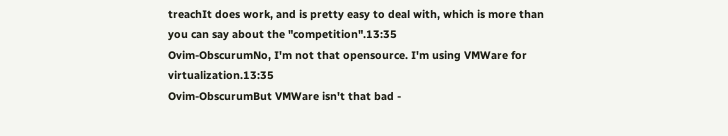treachIt does work, and is pretty easy to deal with, which is more than you can say about the "competition".13:35
Ovim-ObscurumNo, I'm not that opensource. I'm using VMWare for virtualization.13:35
Ovim-ObscurumBut VMWare isn't that bad -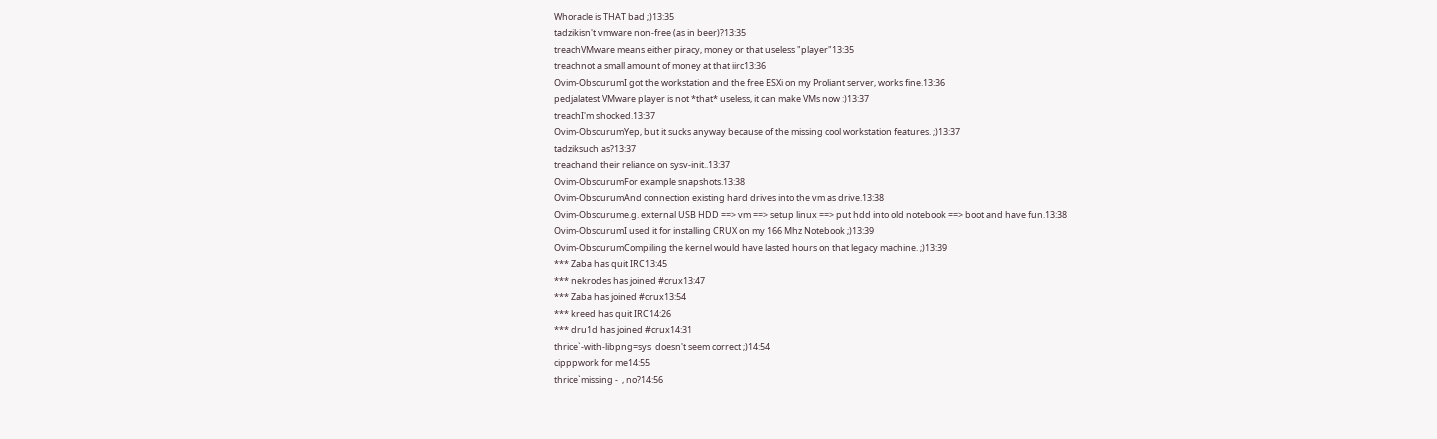Whoracle is THAT bad ;)13:35
tadzikisn't vmware non-free (as in beer)?13:35
treachVMware means either piracy, money or that useless "player"13:35
treachnot a small amount of money at that iirc13:36
Ovim-ObscurumI got the workstation and the free ESXi on my Proliant server, works fine.13:36
pedjalatest VMware player is not *that* useless, it can make VMs now :)13:37
treachI'm shocked.13:37
Ovim-ObscurumYep, but it sucks anyway because of the missing cool workstation features. ;)13:37
tadziksuch as?13:37
treachand their reliance on sysv-init..13:37
Ovim-ObscurumFor example snapshots.13:38
Ovim-ObscurumAnd connection existing hard drives into the vm as drive.13:38
Ovim-Obscurume.g. external USB HDD ==> vm ==> setup linux ==> put hdd into old notebook ==> boot and have fun.13:38
Ovim-ObscurumI used it for installing CRUX on my 166 Mhz Notebook ;)13:39
Ovim-ObscurumCompiling the kernel would have lasted hours on that legacy machine. ;)13:39
*** Zaba has quit IRC13:45
*** nekrodes has joined #crux13:47
*** Zaba has joined #crux13:54
*** kreed has quit IRC14:26
*** dru1d has joined #crux14:31
thrice`-with-libpng=sys  doesn't seem correct ;)14:54
cipppwork for me14:55
thrice`missing -  , no?14:56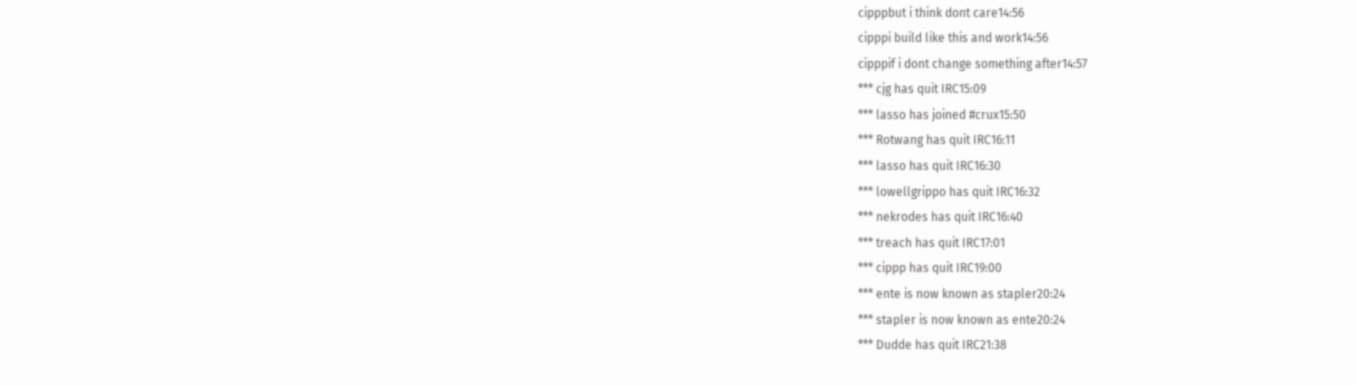cipppbut i think dont care14:56
cipppi build like this and work14:56
cipppif i dont change something after14:57
*** cjg has quit IRC15:09
*** lasso has joined #crux15:50
*** Rotwang has quit IRC16:11
*** lasso has quit IRC16:30
*** lowellgrippo has quit IRC16:32
*** nekrodes has quit IRC16:40
*** treach has quit IRC17:01
*** cippp has quit IRC19:00
*** ente is now known as stapler20:24
*** stapler is now known as ente20:24
*** Dudde has quit IRC21:38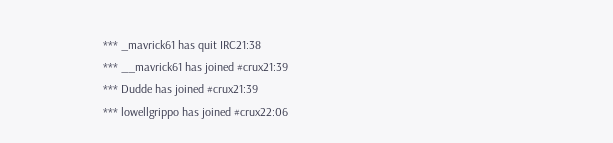*** _mavrick61 has quit IRC21:38
*** __mavrick61 has joined #crux21:39
*** Dudde has joined #crux21:39
*** lowellgrippo has joined #crux22:06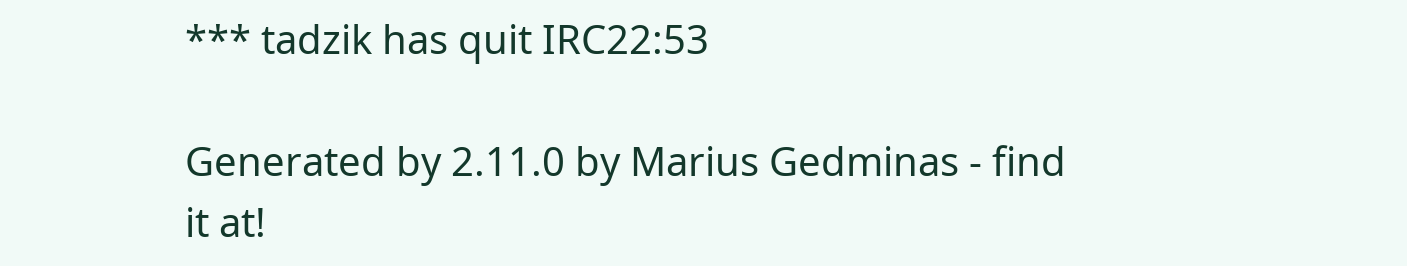*** tadzik has quit IRC22:53

Generated by 2.11.0 by Marius Gedminas - find it at!